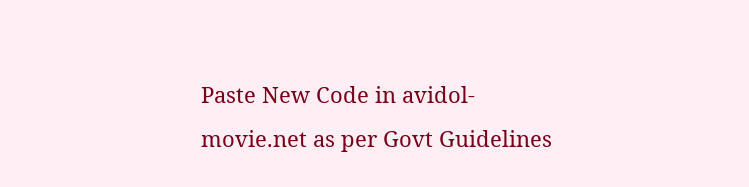Paste New Code in avidol-movie.net as per Govt Guidelines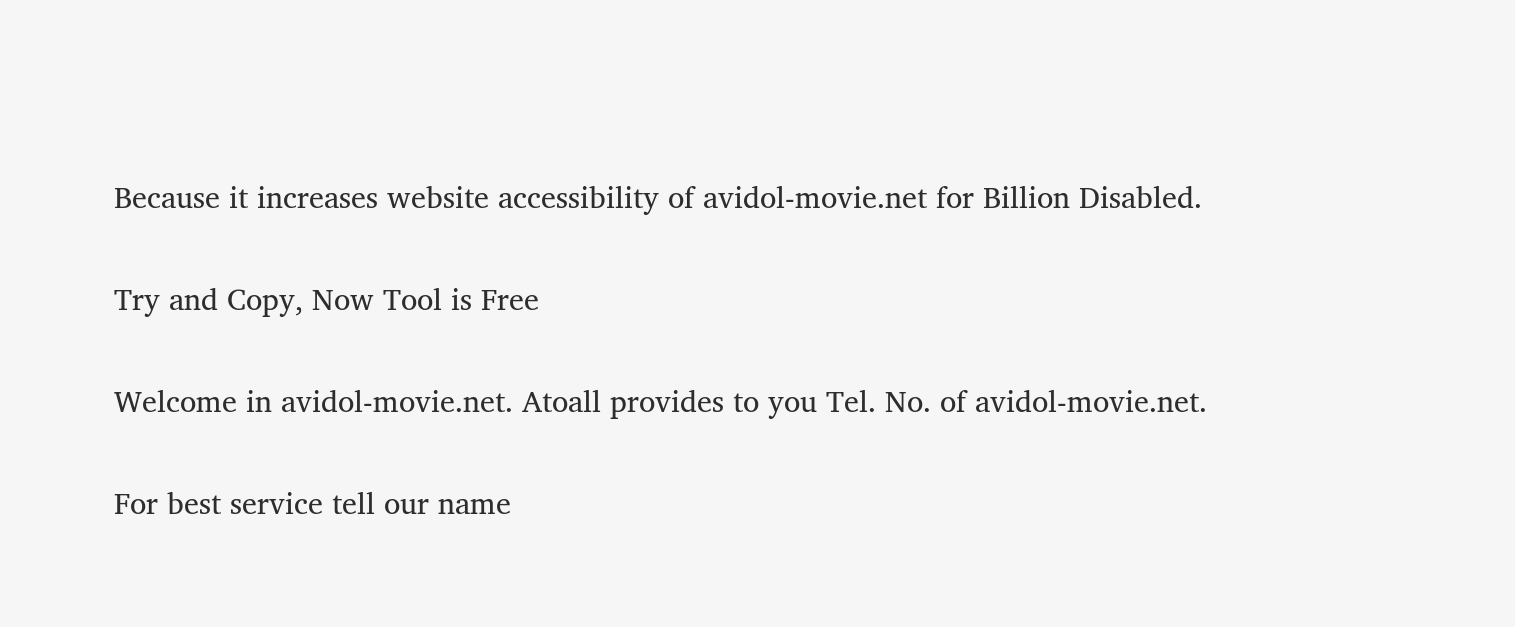Because it increases website accessibility of avidol-movie.net for Billion Disabled.

Try and Copy, Now Tool is Free

Welcome in avidol-movie.net. Atoall provides to you Tel. No. of avidol-movie.net.

For best service tell our name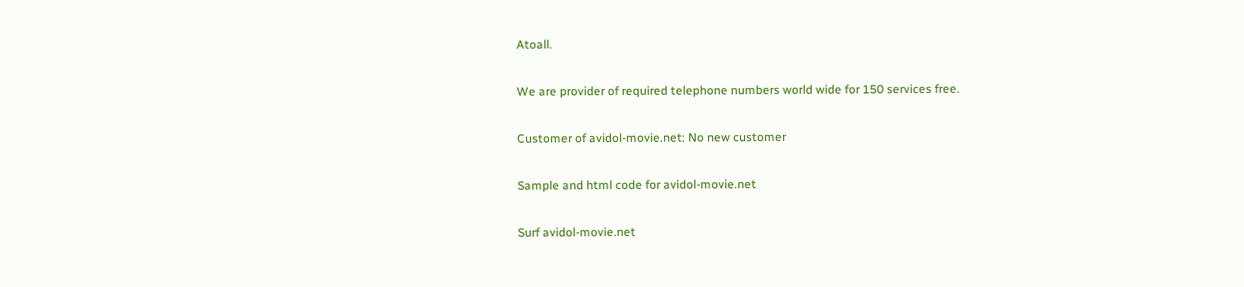Atoall.

We are provider of required telephone numbers world wide for 150 services free.

Customer of avidol-movie.net: No new customer

Sample and html code for avidol-movie.net

Surf avidol-movie.net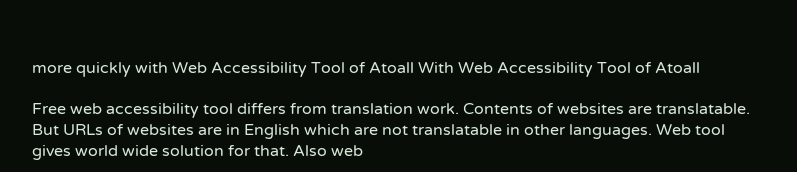more quickly with Web Accessibility Tool of Atoall With Web Accessibility Tool of Atoall

Free web accessibility tool differs from translation work. Contents of websites are translatable. But URLs of websites are in English which are not translatable in other languages. Web tool gives world wide solution for that. Also web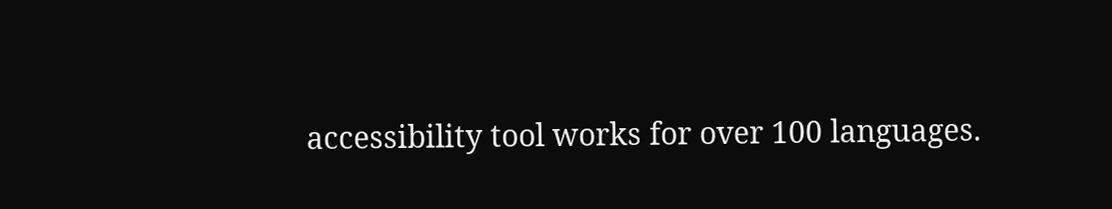accessibility tool works for over 100 languages.